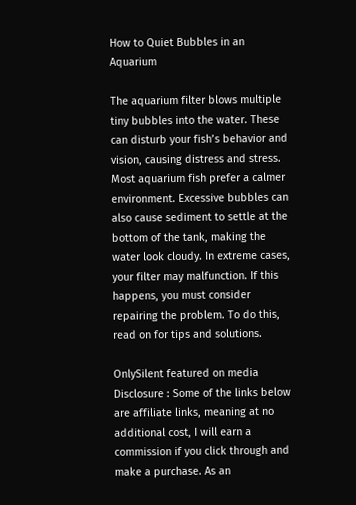How to Quiet Bubbles in an Aquarium

The aquarium filter blows multiple tiny bubbles into the water. These can disturb your fish’s behavior and vision, causing distress and stress. Most aquarium fish prefer a calmer environment. Excessive bubbles can also cause sediment to settle at the bottom of the tank, making the water look cloudy. In extreme cases, your filter may malfunction. If this happens, you must consider repairing the problem. To do this, read on for tips and solutions.

OnlySilent featured on media
Disclosure : Some of the links below are affiliate links, meaning at no additional cost, I will earn a commission if you click through and make a purchase. As an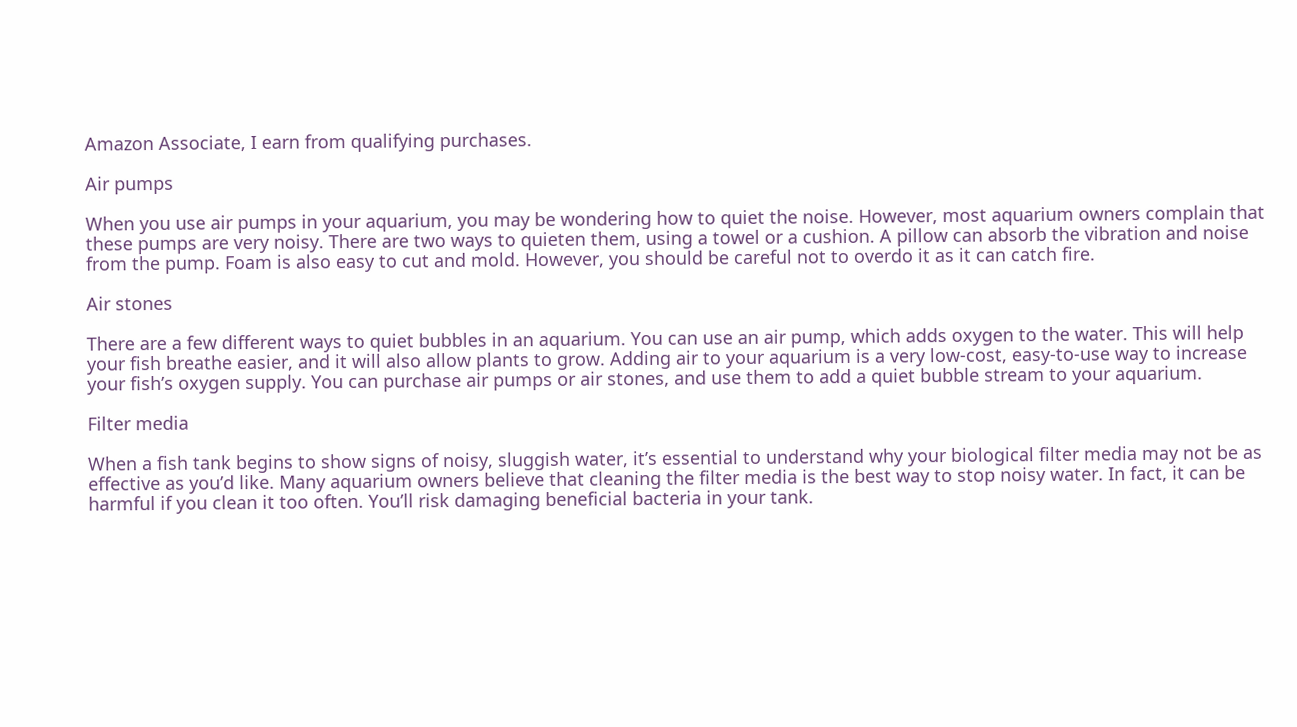Amazon Associate, I earn from qualifying purchases.

Air pumps

When you use air pumps in your aquarium, you may be wondering how to quiet the noise. However, most aquarium owners complain that these pumps are very noisy. There are two ways to quieten them, using a towel or a cushion. A pillow can absorb the vibration and noise from the pump. Foam is also easy to cut and mold. However, you should be careful not to overdo it as it can catch fire.

Air stones

There are a few different ways to quiet bubbles in an aquarium. You can use an air pump, which adds oxygen to the water. This will help your fish breathe easier, and it will also allow plants to grow. Adding air to your aquarium is a very low-cost, easy-to-use way to increase your fish’s oxygen supply. You can purchase air pumps or air stones, and use them to add a quiet bubble stream to your aquarium.

Filter media

When a fish tank begins to show signs of noisy, sluggish water, it’s essential to understand why your biological filter media may not be as effective as you’d like. Many aquarium owners believe that cleaning the filter media is the best way to stop noisy water. In fact, it can be harmful if you clean it too often. You’ll risk damaging beneficial bacteria in your tank.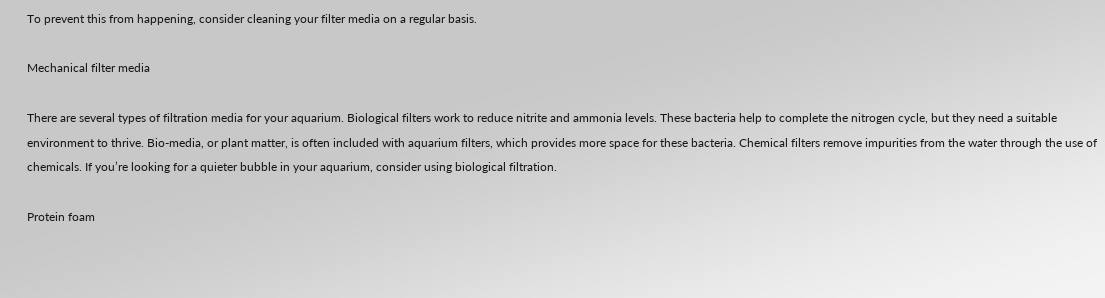To prevent this from happening, consider cleaning your filter media on a regular basis.

Mechanical filter media

There are several types of filtration media for your aquarium. Biological filters work to reduce nitrite and ammonia levels. These bacteria help to complete the nitrogen cycle, but they need a suitable environment to thrive. Bio-media, or plant matter, is often included with aquarium filters, which provides more space for these bacteria. Chemical filters remove impurities from the water through the use of chemicals. If you’re looking for a quieter bubble in your aquarium, consider using biological filtration.

Protein foam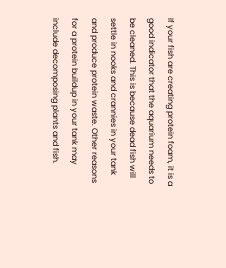If your fish are creating protein foam, it is a good indicator that the aquarium needs to be cleaned. This is because dead fish will settle in nooks and crannies in your tank and produce protein waste. Other reasons for a protein buildup in your tank may include decomposing plants and fish.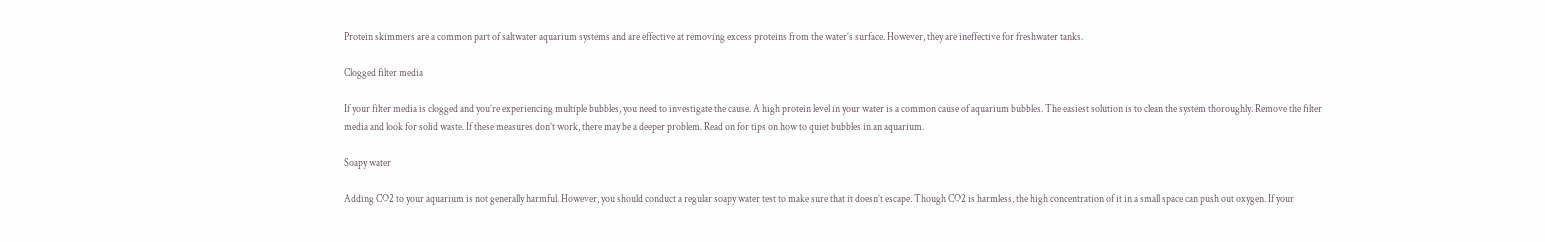Protein skimmers are a common part of saltwater aquarium systems and are effective at removing excess proteins from the water’s surface. However, they are ineffective for freshwater tanks.

Clogged filter media

If your filter media is clogged and you’re experiencing multiple bubbles, you need to investigate the cause. A high protein level in your water is a common cause of aquarium bubbles. The easiest solution is to clean the system thoroughly. Remove the filter media and look for solid waste. If these measures don’t work, there may be a deeper problem. Read on for tips on how to quiet bubbles in an aquarium.

Soapy water

Adding CO2 to your aquarium is not generally harmful. However, you should conduct a regular soapy water test to make sure that it doesn’t escape. Though CO2 is harmless, the high concentration of it in a small space can push out oxygen. If your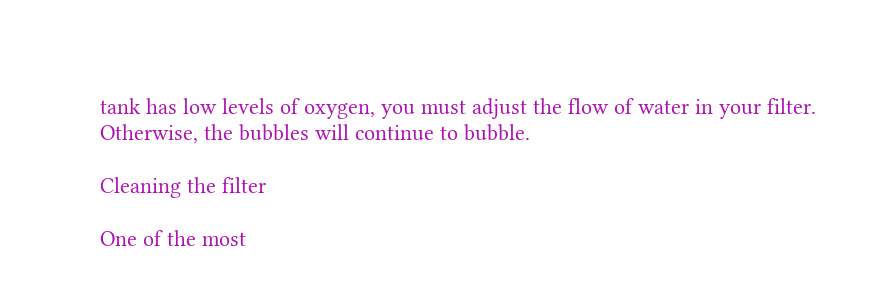tank has low levels of oxygen, you must adjust the flow of water in your filter. Otherwise, the bubbles will continue to bubble.

Cleaning the filter

One of the most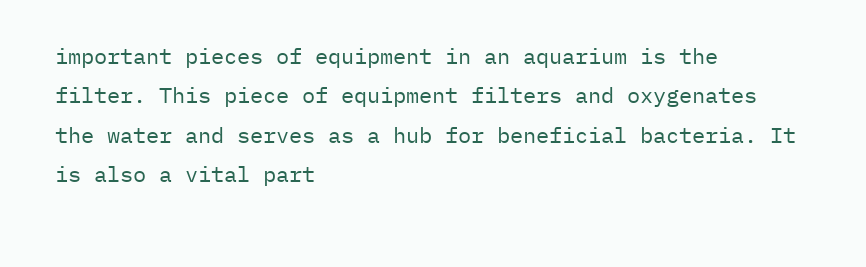important pieces of equipment in an aquarium is the filter. This piece of equipment filters and oxygenates the water and serves as a hub for beneficial bacteria. It is also a vital part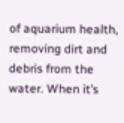of aquarium health, removing dirt and debris from the water. When it’s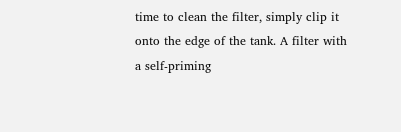time to clean the filter, simply clip it onto the edge of the tank. A filter with a self-priming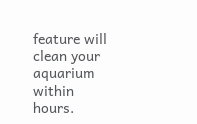feature will clean your aquarium within hours.